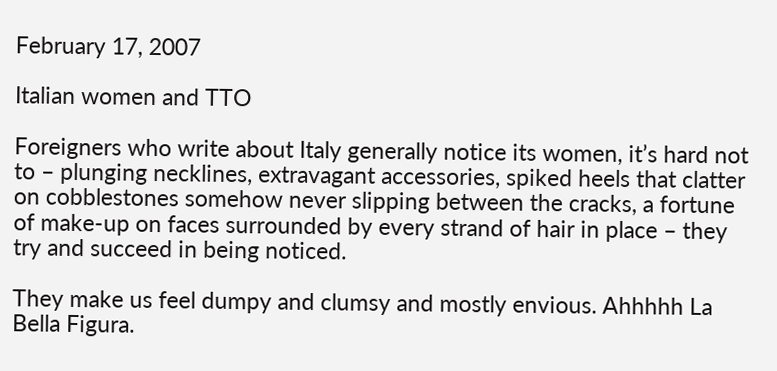February 17, 2007

Italian women and TTO

Foreigners who write about Italy generally notice its women, it’s hard not to – plunging necklines, extravagant accessories, spiked heels that clatter on cobblestones somehow never slipping between the cracks, a fortune of make-up on faces surrounded by every strand of hair in place – they try and succeed in being noticed.

They make us feel dumpy and clumsy and mostly envious. Ahhhhh La Bella Figura.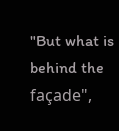"But what is behind the façade",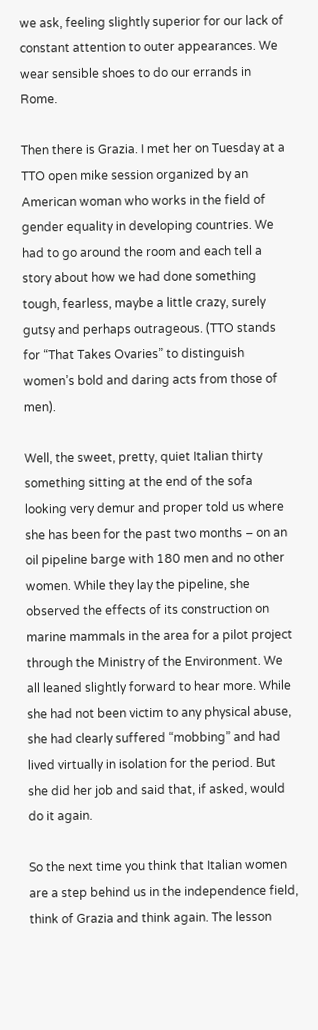we ask, feeling slightly superior for our lack of constant attention to outer appearances. We wear sensible shoes to do our errands in Rome.

Then there is Grazia. I met her on Tuesday at a TTO open mike session organized by an American woman who works in the field of gender equality in developing countries. We had to go around the room and each tell a story about how we had done something tough, fearless, maybe a little crazy, surely gutsy and perhaps outrageous. (TTO stands for “That Takes Ovaries” to distinguish women’s bold and daring acts from those of men).

Well, the sweet, pretty, quiet Italian thirty something sitting at the end of the sofa looking very demur and proper told us where she has been for the past two months – on an oil pipeline barge with 180 men and no other women. While they lay the pipeline, she observed the effects of its construction on marine mammals in the area for a pilot project through the Ministry of the Environment. We all leaned slightly forward to hear more. While she had not been victim to any physical abuse, she had clearly suffered “mobbing” and had lived virtually in isolation for the period. But she did her job and said that, if asked, would do it again.

So the next time you think that Italian women are a step behind us in the independence field, think of Grazia and think again. The lesson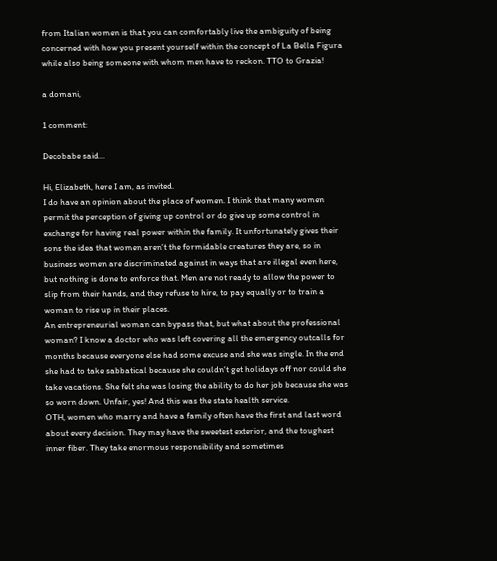from Italian women is that you can comfortably live the ambiguity of being concerned with how you present yourself within the concept of La Bella Figura while also being someone with whom men have to reckon. TTO to Grazia!

a domani,

1 comment:

Decobabe said...

Hi, Elizabeth, here I am, as invited.
I do have an opinion about the place of women. I think that many women permit the perception of giving up control or do give up some control in exchange for having real power within the family. It unfortunately gives their sons the idea that women aren't the formidable creatures they are, so in business women are discriminated against in ways that are illegal even here, but nothing is done to enforce that. Men are not ready to allow the power to slip from their hands, and they refuse to hire, to pay equally or to train a woman to rise up in their places.
An entrepreneurial woman can bypass that, but what about the professional woman? I know a doctor who was left covering all the emergency outcalls for months because everyone else had some excuse and she was single. In the end she had to take sabbatical because she couldn't get holidays off nor could she take vacations. She felt she was losing the ability to do her job because she was so worn down. Unfair, yes! And this was the state health service.
OTH, women who marry and have a family often have the first and last word about every decision. They may have the sweetest exterior, and the toughest inner fiber. They take enormous responsibility and sometimes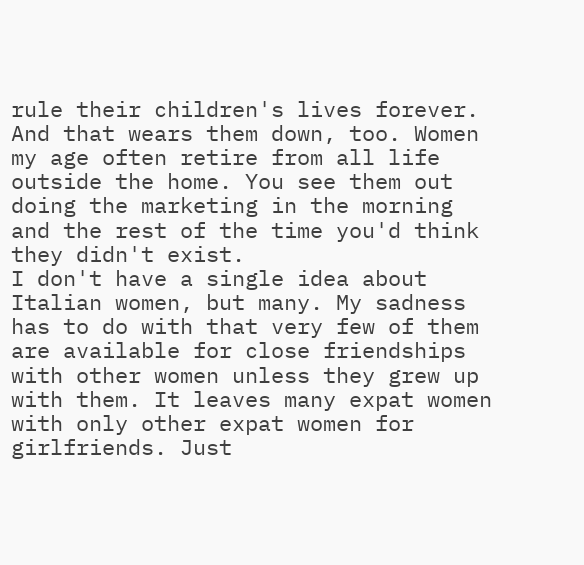rule their children's lives forever. And that wears them down, too. Women my age often retire from all life outside the home. You see them out doing the marketing in the morning and the rest of the time you'd think they didn't exist.
I don't have a single idea about Italian women, but many. My sadness has to do with that very few of them are available for close friendships with other women unless they grew up with them. It leaves many expat women with only other expat women for girlfriends. Just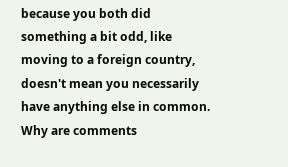because you both did something a bit odd, like moving to a foreign country, doesn't mean you necessarily have anything else in common.
Why are comments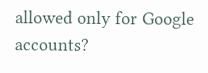allowed only for Google accounts?